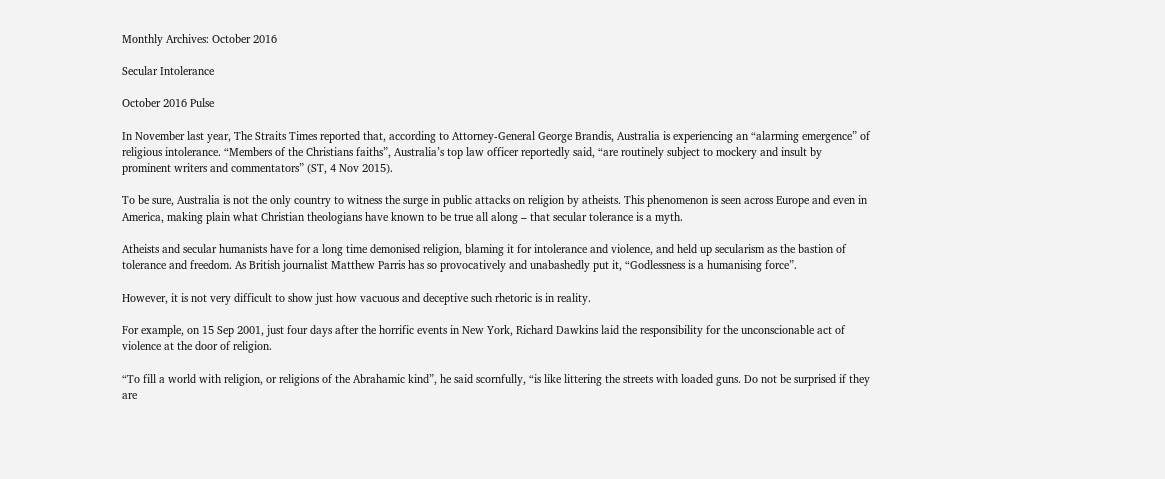Monthly Archives: October 2016

Secular Intolerance

October 2016 Pulse

In November last year, The Straits Times reported that, according to Attorney-General George Brandis, Australia is experiencing an “alarming emergence” of religious intolerance. “Members of the Christians faiths”, Australia’s top law officer reportedly said, “are routinely subject to mockery and insult by prominent writers and commentators” (ST, 4 Nov 2015).

To be sure, Australia is not the only country to witness the surge in public attacks on religion by atheists. This phenomenon is seen across Europe and even in America, making plain what Christian theologians have known to be true all along – that secular tolerance is a myth.

Atheists and secular humanists have for a long time demonised religion, blaming it for intolerance and violence, and held up secularism as the bastion of tolerance and freedom. As British journalist Matthew Parris has so provocatively and unabashedly put it, “Godlessness is a humanising force”.

However, it is not very difficult to show just how vacuous and deceptive such rhetoric is in reality.

For example, on 15 Sep 2001, just four days after the horrific events in New York, Richard Dawkins laid the responsibility for the unconscionable act of violence at the door of religion.

“To fill a world with religion, or religions of the Abrahamic kind”, he said scornfully, “is like littering the streets with loaded guns. Do not be surprised if they are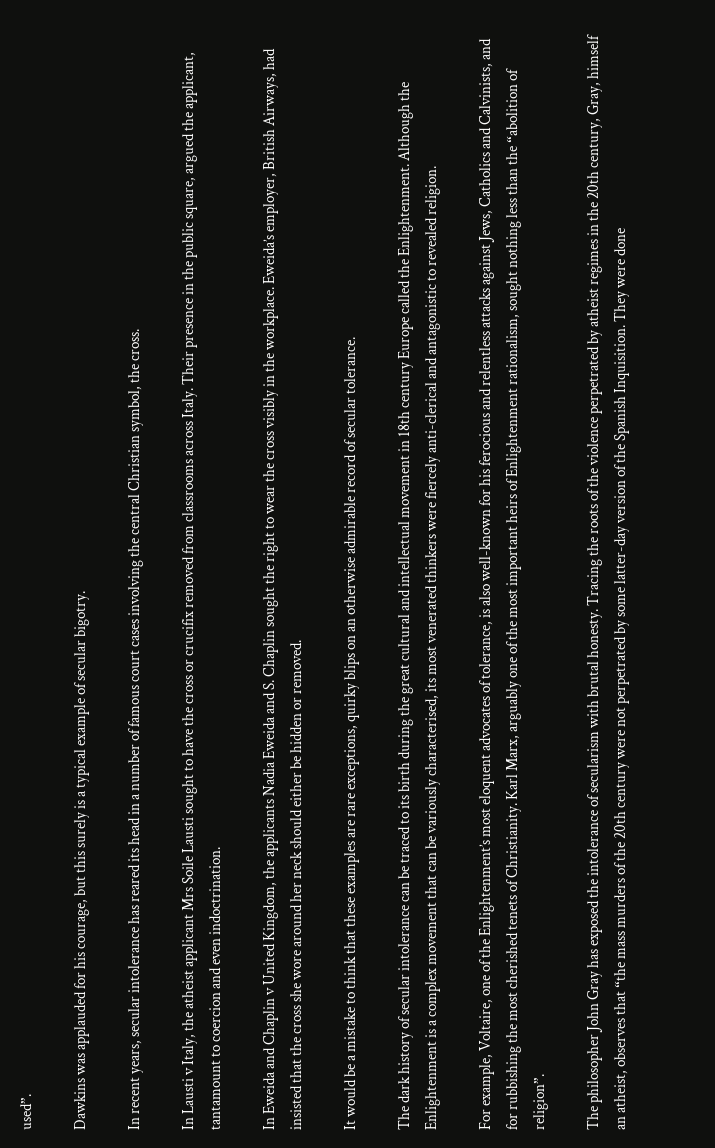used”.

Dawkins was applauded for his courage, but this surely is a typical example of secular bigotry.

In recent years, secular intolerance has reared its head in a number of famous court cases involving the central Christian symbol, the cross.

In Lausti v Italy, the atheist applicant Mrs Soile Lausti sought to have the cross or crucifix removed from classrooms across Italy. Their presence in the public square, argued the applicant, tantamount to coercion and even indoctrination.

In Eweida and Chaplin v United Kingdom, the applicants Nadia Eweida and S. Chaplin sought the right to wear the cross visibly in the workplace. Eweida’s employer, British Airways, had insisted that the cross she wore around her neck should either be hidden or removed.

It would be a mistake to think that these examples are rare exceptions, quirky blips on an otherwise admirable record of secular tolerance.

The dark history of secular intolerance can be traced to its birth during the great cultural and intellectual movement in 18th century Europe called the Enlightenment. Although the Enlightenment is a complex movement that can be variously characterised, its most venerated thinkers were fiercely anti-clerical and antagonistic to revealed religion.

For example, Voltaire, one of the Enlightenment’s most eloquent advocates of tolerance, is also well-known for his ferocious and relentless attacks against Jews, Catholics and Calvinists, and for rubbishing the most cherished tenets of Christianity. Karl Marx, arguably one of the most important heirs of Enlightenment rationalism, sought nothing less than the “abolition of religion”.

The philosopher John Gray has exposed the intolerance of secularism with brutal honesty. Tracing the roots of the violence perpetrated by atheist regimes in the 20th century, Gray, himself an atheist, observes that “the mass murders of the 20th century were not perpetrated by some latter-day version of the Spanish Inquisition. They were done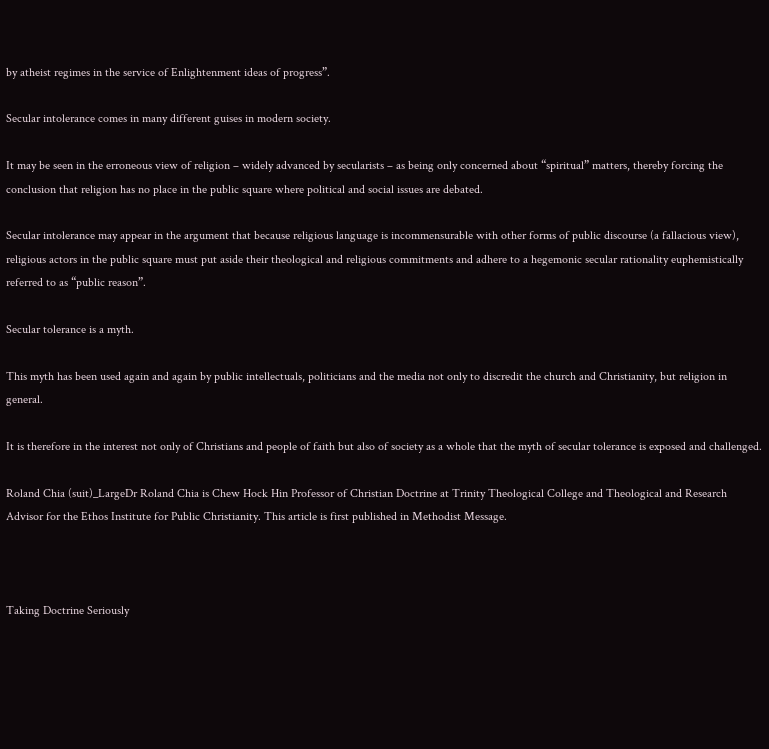by atheist regimes in the service of Enlightenment ideas of progress”.

Secular intolerance comes in many different guises in modern society.

It may be seen in the erroneous view of religion – widely advanced by secularists – as being only concerned about “spiritual” matters, thereby forcing the conclusion that religion has no place in the public square where political and social issues are debated.

Secular intolerance may appear in the argument that because religious language is incommensurable with other forms of public discourse (a fallacious view), religious actors in the public square must put aside their theological and religious commitments and adhere to a hegemonic secular rationality euphemistically referred to as “public reason”.

Secular tolerance is a myth.

This myth has been used again and again by public intellectuals, politicians and the media not only to discredit the church and Christianity, but religion in general.

It is therefore in the interest not only of Christians and people of faith but also of society as a whole that the myth of secular tolerance is exposed and challenged.

Roland Chia (suit)_LargeDr Roland Chia is Chew Hock Hin Professor of Christian Doctrine at Trinity Theological College and Theological and Research Advisor for the Ethos Institute for Public Christianity. This article is first published in Methodist Message.



Taking Doctrine Seriously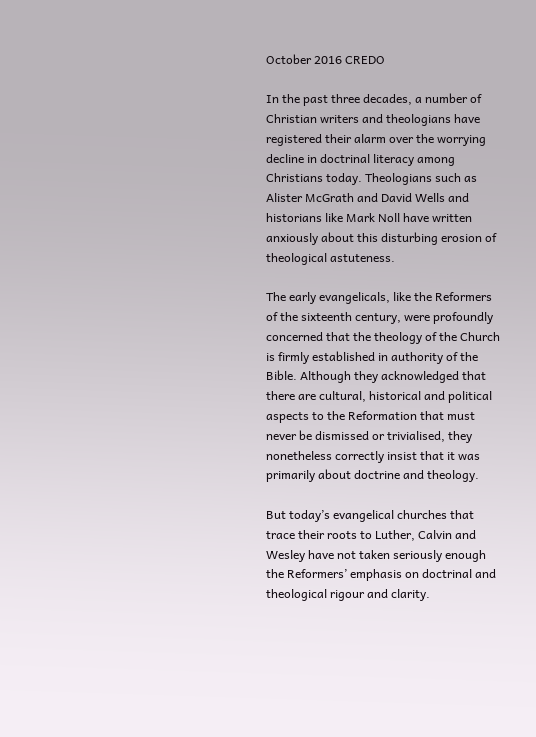October 2016 CREDO

In the past three decades, a number of Christian writers and theologians have registered their alarm over the worrying decline in doctrinal literacy among Christians today. Theologians such as Alister McGrath and David Wells and historians like Mark Noll have written anxiously about this disturbing erosion of theological astuteness.

The early evangelicals, like the Reformers of the sixteenth century, were profoundly concerned that the theology of the Church is firmly established in authority of the Bible. Although they acknowledged that there are cultural, historical and political aspects to the Reformation that must never be dismissed or trivialised, they nonetheless correctly insist that it was primarily about doctrine and theology.

But today’s evangelical churches that trace their roots to Luther, Calvin and Wesley have not taken seriously enough the Reformers’ emphasis on doctrinal and theological rigour and clarity.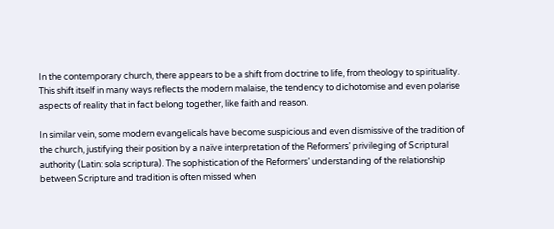In the contemporary church, there appears to be a shift from doctrine to life, from theology to spirituality. This shift itself in many ways reflects the modern malaise, the tendency to dichotomise and even polarise aspects of reality that in fact belong together, like faith and reason.

In similar vein, some modern evangelicals have become suspicious and even dismissive of the tradition of the church, justifying their position by a naïve interpretation of the Reformers’ privileging of Scriptural authority (Latin: sola scriptura). The sophistication of the Reformers’ understanding of the relationship between Scripture and tradition is often missed when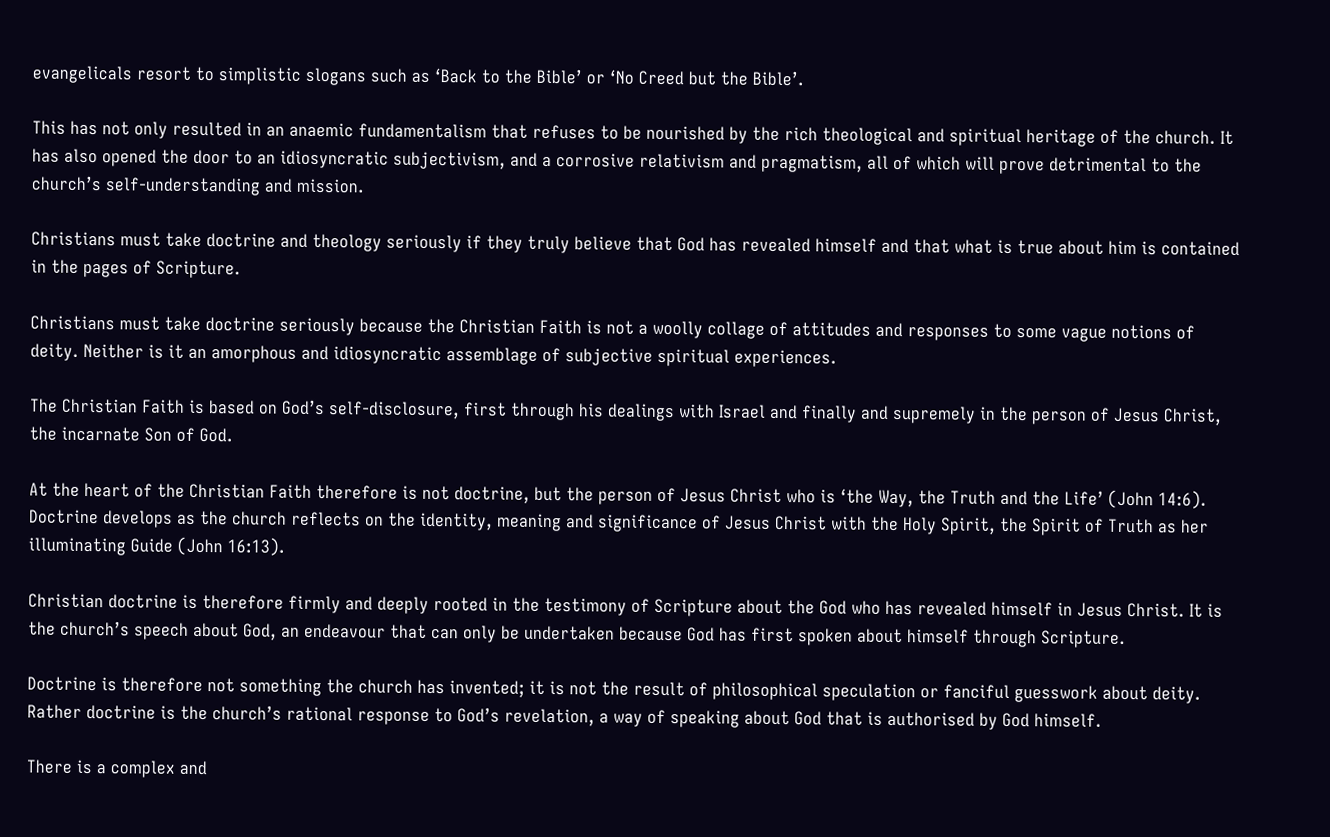evangelicals resort to simplistic slogans such as ‘Back to the Bible’ or ‘No Creed but the Bible’.

This has not only resulted in an anaemic fundamentalism that refuses to be nourished by the rich theological and spiritual heritage of the church. It has also opened the door to an idiosyncratic subjectivism, and a corrosive relativism and pragmatism, all of which will prove detrimental to the church’s self-understanding and mission.

Christians must take doctrine and theology seriously if they truly believe that God has revealed himself and that what is true about him is contained in the pages of Scripture.

Christians must take doctrine seriously because the Christian Faith is not a woolly collage of attitudes and responses to some vague notions of deity. Neither is it an amorphous and idiosyncratic assemblage of subjective spiritual experiences.

The Christian Faith is based on God’s self-disclosure, first through his dealings with Israel and finally and supremely in the person of Jesus Christ, the incarnate Son of God.

At the heart of the Christian Faith therefore is not doctrine, but the person of Jesus Christ who is ‘the Way, the Truth and the Life’ (John 14:6). Doctrine develops as the church reflects on the identity, meaning and significance of Jesus Christ with the Holy Spirit, the Spirit of Truth as her illuminating Guide (John 16:13).

Christian doctrine is therefore firmly and deeply rooted in the testimony of Scripture about the God who has revealed himself in Jesus Christ. It is the church’s speech about God, an endeavour that can only be undertaken because God has first spoken about himself through Scripture.

Doctrine is therefore not something the church has invented; it is not the result of philosophical speculation or fanciful guesswork about deity. Rather doctrine is the church’s rational response to God’s revelation, a way of speaking about God that is authorised by God himself.

There is a complex and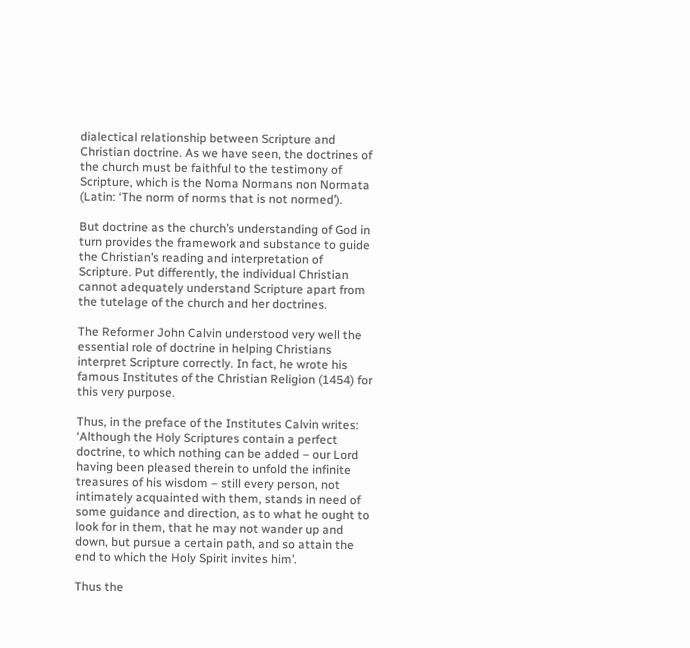dialectical relationship between Scripture and Christian doctrine. As we have seen, the doctrines of the church must be faithful to the testimony of Scripture, which is the Noma Normans non Normata (Latin: ‘The norm of norms that is not normed’).

But doctrine as the church’s understanding of God in turn provides the framework and substance to guide the Christian’s reading and interpretation of Scripture. Put differently, the individual Christian cannot adequately understand Scripture apart from the tutelage of the church and her doctrines.

The Reformer John Calvin understood very well the essential role of doctrine in helping Christians interpret Scripture correctly. In fact, he wrote his famous Institutes of the Christian Religion (1454) for this very purpose.

Thus, in the preface of the Institutes Calvin writes: ‘Although the Holy Scriptures contain a perfect doctrine, to which nothing can be added – our Lord having been pleased therein to unfold the infinite treasures of his wisdom – still every person, not intimately acquainted with them, stands in need of some guidance and direction, as to what he ought to look for in them, that he may not wander up and down, but pursue a certain path, and so attain the end to which the Holy Spirit invites him’.

Thus the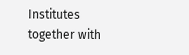Institutes together with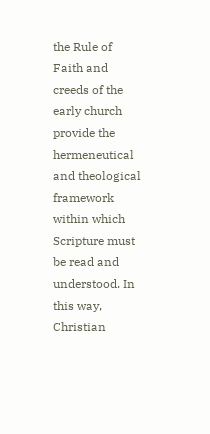the Rule of Faith and creeds of the early church provide the hermeneutical and theological framework within which Scripture must be read and understood. In this way, Christian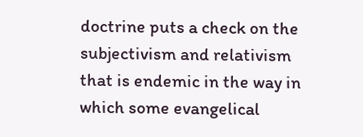doctrine puts a check on the subjectivism and relativism that is endemic in the way in which some evangelical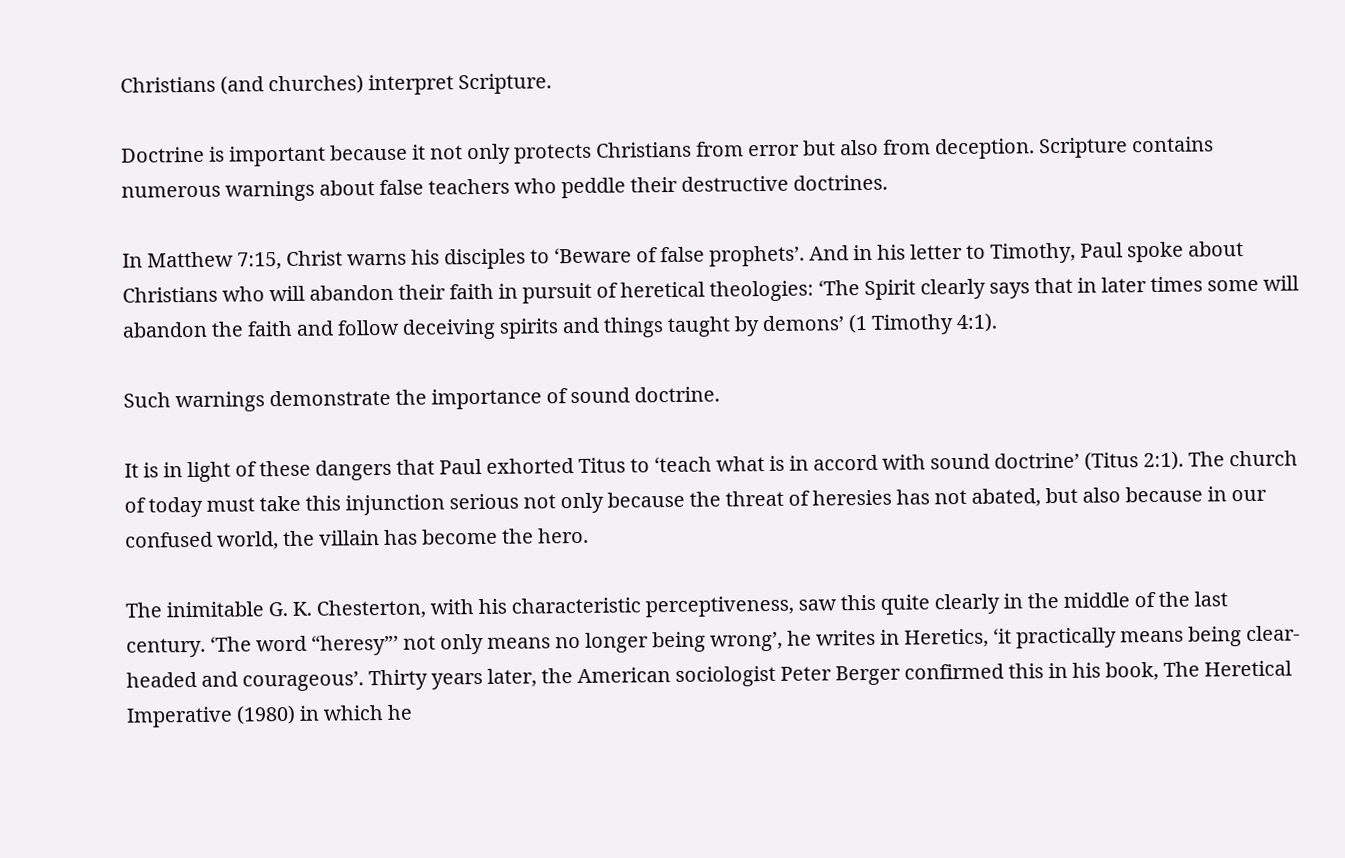Christians (and churches) interpret Scripture.

Doctrine is important because it not only protects Christians from error but also from deception. Scripture contains numerous warnings about false teachers who peddle their destructive doctrines.

In Matthew 7:15, Christ warns his disciples to ‘Beware of false prophets’. And in his letter to Timothy, Paul spoke about Christians who will abandon their faith in pursuit of heretical theologies: ‘The Spirit clearly says that in later times some will abandon the faith and follow deceiving spirits and things taught by demons’ (1 Timothy 4:1).

Such warnings demonstrate the importance of sound doctrine.

It is in light of these dangers that Paul exhorted Titus to ‘teach what is in accord with sound doctrine’ (Titus 2:1). The church of today must take this injunction serious not only because the threat of heresies has not abated, but also because in our confused world, the villain has become the hero.

The inimitable G. K. Chesterton, with his characteristic perceptiveness, saw this quite clearly in the middle of the last century. ‘The word “heresy”’ not only means no longer being wrong’, he writes in Heretics, ‘it practically means being clear-headed and courageous’. Thirty years later, the American sociologist Peter Berger confirmed this in his book, The Heretical Imperative (1980) in which he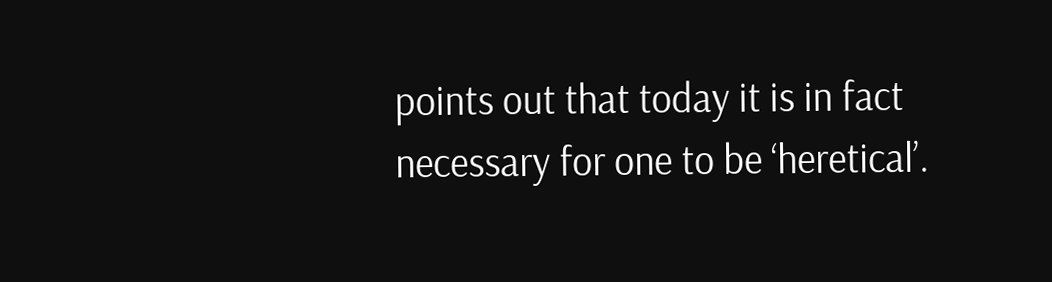points out that today it is in fact necessary for one to be ‘heretical’.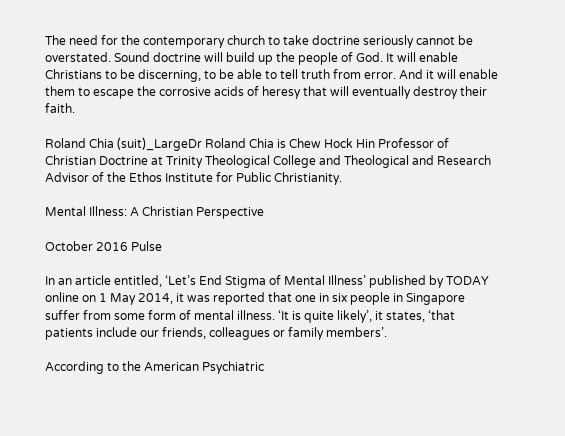The need for the contemporary church to take doctrine seriously cannot be overstated. Sound doctrine will build up the people of God. It will enable Christians to be discerning, to be able to tell truth from error. And it will enable them to escape the corrosive acids of heresy that will eventually destroy their faith.

Roland Chia (suit)_LargeDr Roland Chia is Chew Hock Hin Professor of Christian Doctrine at Trinity Theological College and Theological and Research Advisor of the Ethos Institute for Public Christianity.

Mental Illness: A Christian Perspective

October 2016 Pulse

In an article entitled, ‘Let’s End Stigma of Mental Illness’ published by TODAY online on 1 May 2014, it was reported that one in six people in Singapore suffer from some form of mental illness. ‘It is quite likely’, it states, ‘that patients include our friends, colleagues or family members’.

According to the American Psychiatric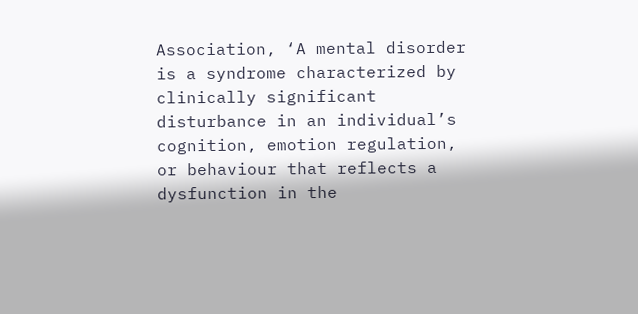Association, ‘A mental disorder is a syndrome characterized by clinically significant disturbance in an individual’s cognition, emotion regulation, or behaviour that reflects a dysfunction in the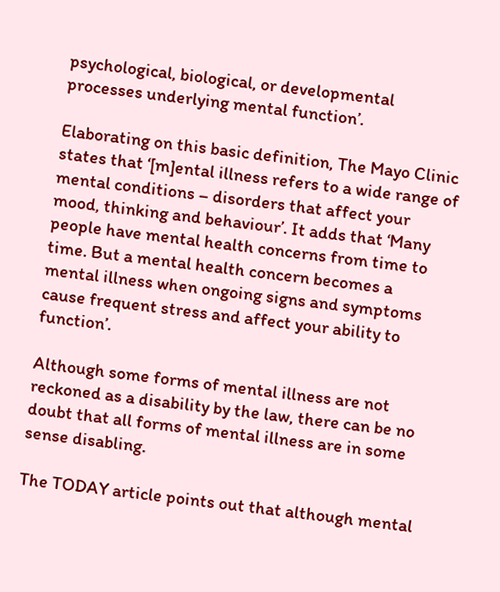psychological, biological, or developmental processes underlying mental function’.

Elaborating on this basic definition, The Mayo Clinic states that ‘[m]ental illness refers to a wide range of mental conditions – disorders that affect your mood, thinking and behaviour’. It adds that ‘Many people have mental health concerns from time to time. But a mental health concern becomes a mental illness when ongoing signs and symptoms cause frequent stress and affect your ability to function’.

Although some forms of mental illness are not reckoned as a disability by the law, there can be no doubt that all forms of mental illness are in some sense disabling.

The TODAY article points out that although mental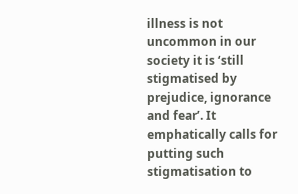illness is not uncommon in our society it is ‘still stigmatised by prejudice, ignorance and fear’. It emphatically calls for putting such stigmatisation to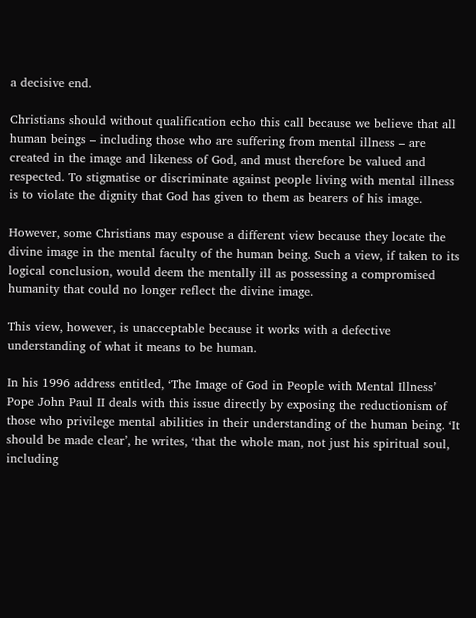a decisive end.

Christians should without qualification echo this call because we believe that all human beings – including those who are suffering from mental illness – are created in the image and likeness of God, and must therefore be valued and respected. To stigmatise or discriminate against people living with mental illness is to violate the dignity that God has given to them as bearers of his image.

However, some Christians may espouse a different view because they locate the divine image in the mental faculty of the human being. Such a view, if taken to its logical conclusion, would deem the mentally ill as possessing a compromised humanity that could no longer reflect the divine image.

This view, however, is unacceptable because it works with a defective understanding of what it means to be human.

In his 1996 address entitled, ‘The Image of God in People with Mental Illness’ Pope John Paul II deals with this issue directly by exposing the reductionism of those who privilege mental abilities in their understanding of the human being. ‘It should be made clear’, he writes, ‘that the whole man, not just his spiritual soul, including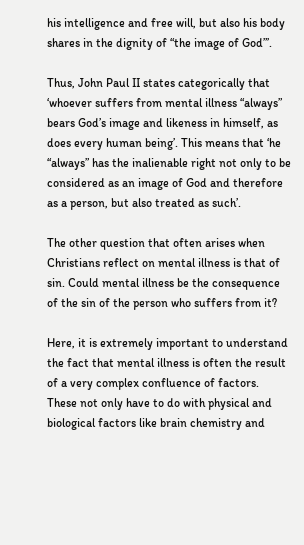his intelligence and free will, but also his body shares in the dignity of “the image of God”’.

Thus, John Paul II states categorically that ‘whoever suffers from mental illness “always” bears God’s image and likeness in himself, as does every human being’. This means that ‘he “always” has the inalienable right not only to be considered as an image of God and therefore as a person, but also treated as such’.

The other question that often arises when Christians reflect on mental illness is that of sin. Could mental illness be the consequence of the sin of the person who suffers from it?

Here, it is extremely important to understand the fact that mental illness is often the result of a very complex confluence of factors. These not only have to do with physical and biological factors like brain chemistry and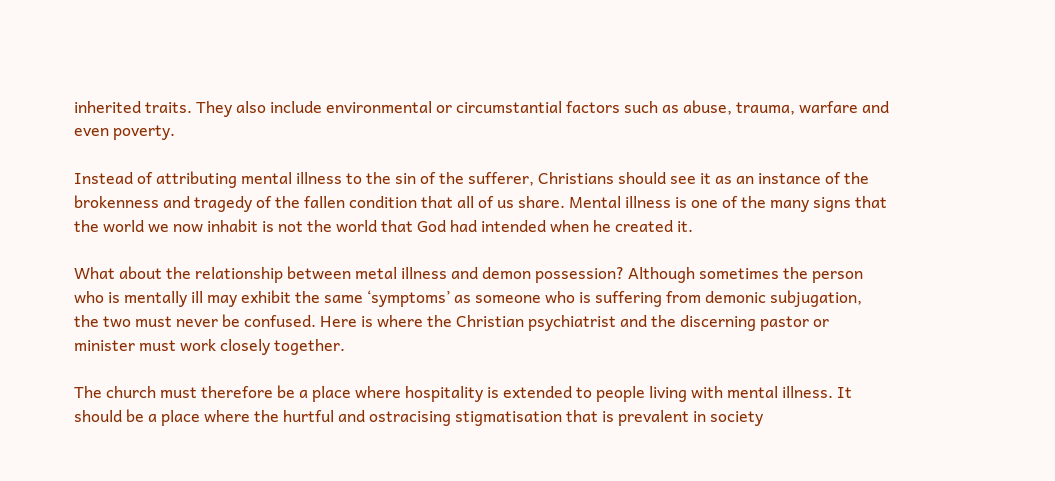inherited traits. They also include environmental or circumstantial factors such as abuse, trauma, warfare and even poverty.

Instead of attributing mental illness to the sin of the sufferer, Christians should see it as an instance of the brokenness and tragedy of the fallen condition that all of us share. Mental illness is one of the many signs that the world we now inhabit is not the world that God had intended when he created it.

What about the relationship between metal illness and demon possession? Although sometimes the person who is mentally ill may exhibit the same ‘symptoms’ as someone who is suffering from demonic subjugation, the two must never be confused. Here is where the Christian psychiatrist and the discerning pastor or minister must work closely together.

The church must therefore be a place where hospitality is extended to people living with mental illness. It should be a place where the hurtful and ostracising stigmatisation that is prevalent in society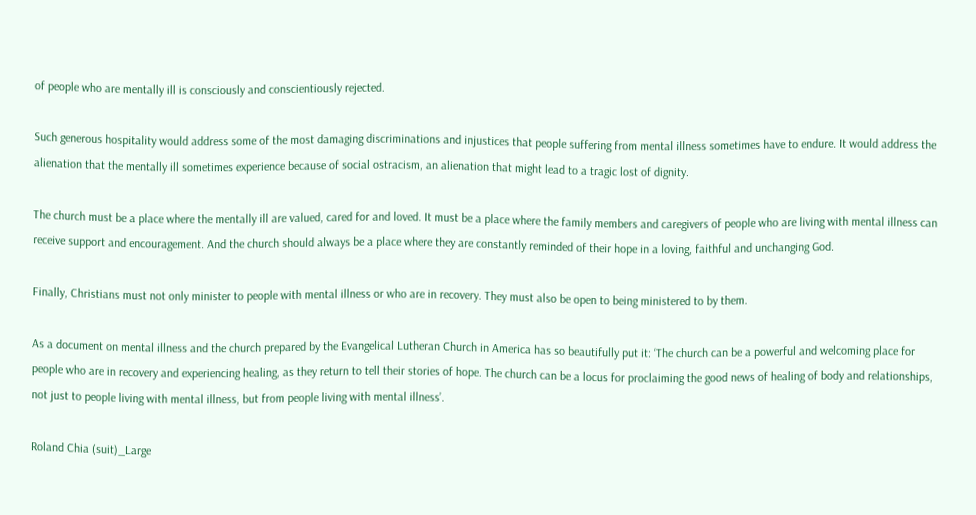of people who are mentally ill is consciously and conscientiously rejected.

Such generous hospitality would address some of the most damaging discriminations and injustices that people suffering from mental illness sometimes have to endure. It would address the alienation that the mentally ill sometimes experience because of social ostracism, an alienation that might lead to a tragic lost of dignity.

The church must be a place where the mentally ill are valued, cared for and loved. It must be a place where the family members and caregivers of people who are living with mental illness can receive support and encouragement. And the church should always be a place where they are constantly reminded of their hope in a loving, faithful and unchanging God.

Finally, Christians must not only minister to people with mental illness or who are in recovery. They must also be open to being ministered to by them.

As a document on mental illness and the church prepared by the Evangelical Lutheran Church in America has so beautifully put it: ‘The church can be a powerful and welcoming place for people who are in recovery and experiencing healing, as they return to tell their stories of hope. The church can be a locus for proclaiming the good news of healing of body and relationships, not just to people living with mental illness, but from people living with mental illness’.

Roland Chia (suit)_Large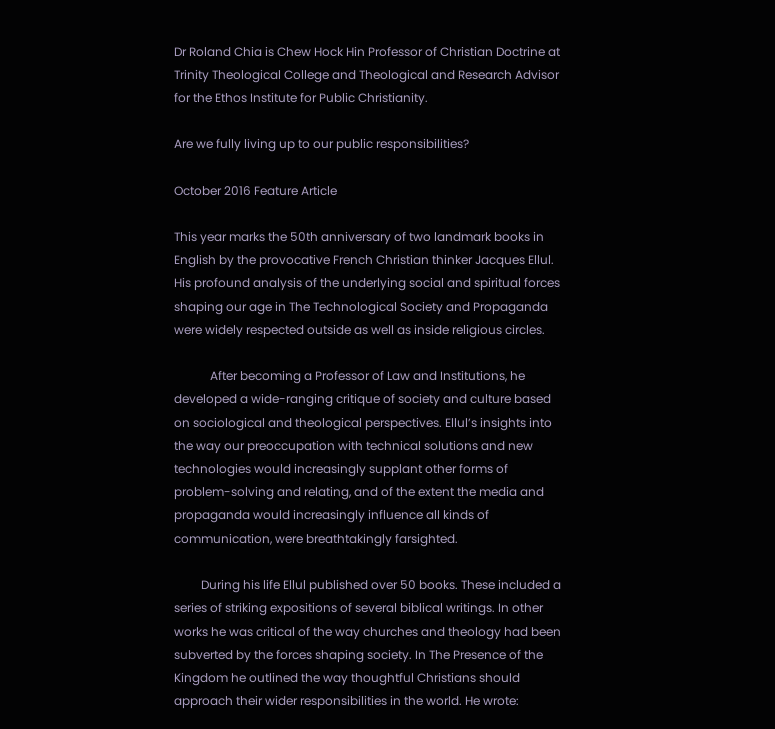Dr Roland Chia is Chew Hock Hin Professor of Christian Doctrine at Trinity Theological College and Theological and Research Advisor for the Ethos Institute for Public Christianity.

Are we fully living up to our public responsibilities?

October 2016 Feature Article

This year marks the 50th anniversary of two landmark books in English by the provocative French Christian thinker Jacques Ellul. His profound analysis of the underlying social and spiritual forces shaping our age in The Technological Society and Propaganda were widely respected outside as well as inside religious circles.

            After becoming a Professor of Law and Institutions, he developed a wide-ranging critique of society and culture based on sociological and theological perspectives. Ellul’s insights into the way our preoccupation with technical solutions and new technologies would increasingly supplant other forms of problem-solving and relating, and of the extent the media and propaganda would increasingly influence all kinds of communication, were breathtakingly farsighted.

         During his life Ellul published over 50 books. These included a series of striking expositions of several biblical writings. In other works he was critical of the way churches and theology had been subverted by the forces shaping society. In The Presence of the Kingdom he outlined the way thoughtful Christians should approach their wider responsibilities in the world. He wrote: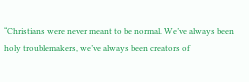“Christians were never meant to be normal. We’ve always been holy troublemakers, we’ve always been creators of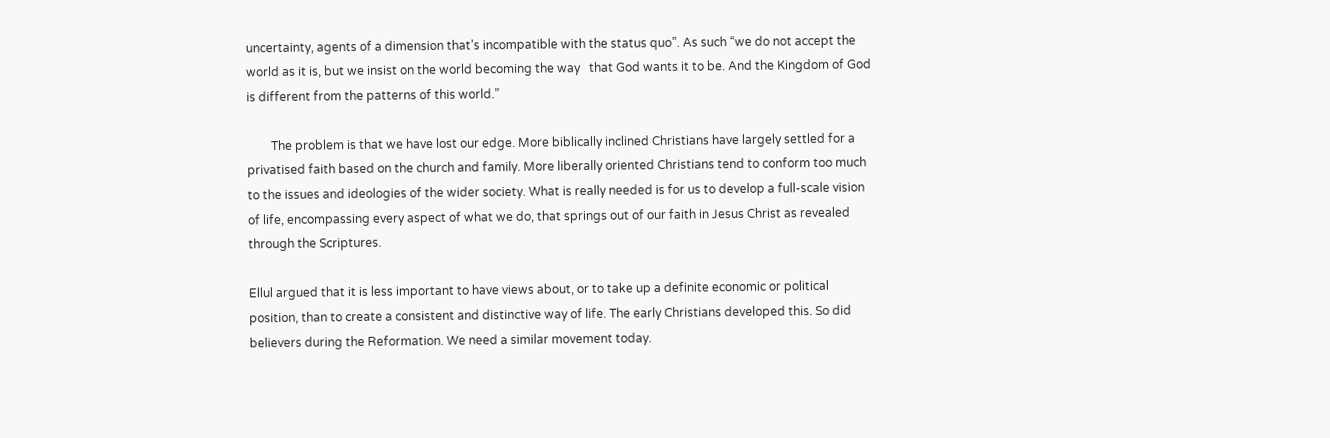uncertainty, agents of a dimension that’s incompatible with the status quo”. As such “we do not accept the world as it is, but we insist on the world becoming the way   that God wants it to be. And the Kingdom of God is different from the patterns of this world.”

        The problem is that we have lost our edge. More biblically inclined Christians have largely settled for a privatised faith based on the church and family. More liberally oriented Christians tend to conform too much to the issues and ideologies of the wider society. What is really needed is for us to develop a full-scale vision of life, encompassing every aspect of what we do, that springs out of our faith in Jesus Christ as revealed through the Scriptures.

Ellul argued that it is less important to have views about, or to take up a definite economic or political position, than to create a consistent and distinctive way of life. The early Christians developed this. So did believers during the Reformation. We need a similar movement today.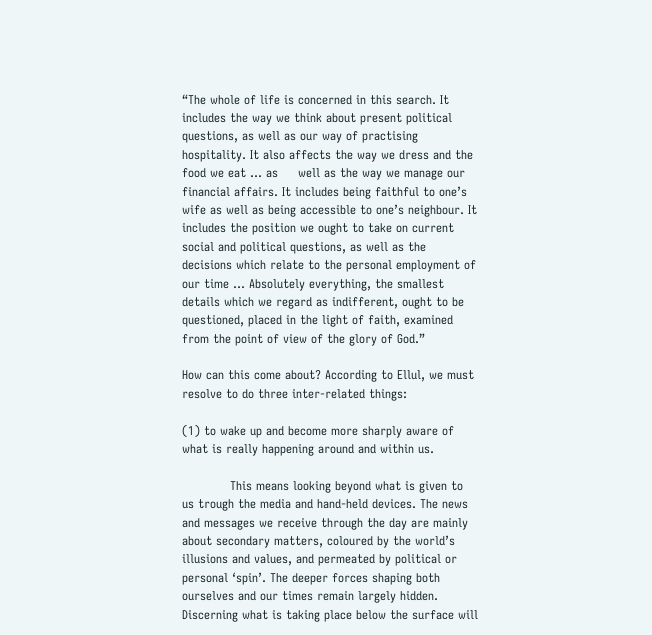“The whole of life is concerned in this search. It includes the way we think about present political questions, as well as our way of practising hospitality. It also affects the way we dress and the food we eat … as     well as the way we manage our financial affairs. It includes being faithful to one’s wife as well as being accessible to one’s neighbour. It includes the position we ought to take on current social and political questions, as well as the decisions which relate to the personal employment of our time … Absolutely everything, the smallest details which we regard as indifferent, ought to be questioned, placed in the light of faith, examined from the point of view of the glory of God.”

How can this come about? According to Ellul, we must resolve to do three inter-related things:

(1) to wake up and become more sharply aware of what is really happening around and within us.

            This means looking beyond what is given to us trough the media and hand-held devices. The news and messages we receive through the day are mainly about secondary matters, coloured by the world’s illusions and values, and permeated by political or personal ‘spin’. The deeper forces shaping both ourselves and our times remain largely hidden. Discerning what is taking place below the surface will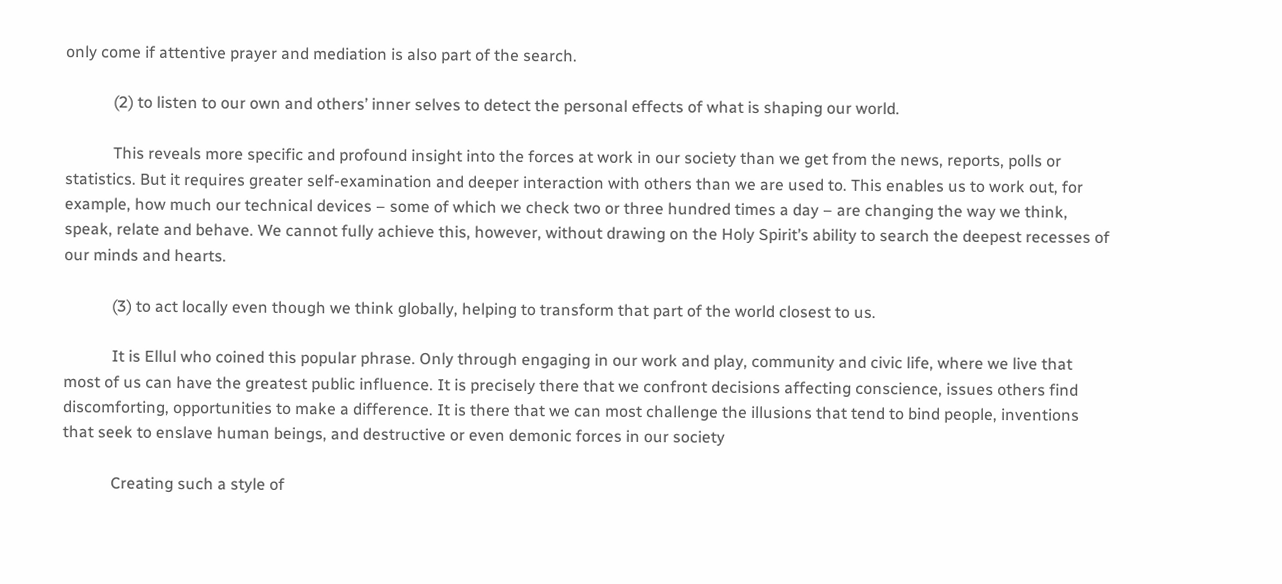only come if attentive prayer and mediation is also part of the search.

            (2) to listen to our own and others’ inner selves to detect the personal effects of what is shaping our world.

            This reveals more specific and profound insight into the forces at work in our society than we get from the news, reports, polls or statistics. But it requires greater self-examination and deeper interaction with others than we are used to. This enables us to work out, for example, how much our technical devices – some of which we check two or three hundred times a day – are changing the way we think, speak, relate and behave. We cannot fully achieve this, however, without drawing on the Holy Spirit’s ability to search the deepest recesses of our minds and hearts.

            (3) to act locally even though we think globally, helping to transform that part of the world closest to us.

            It is Ellul who coined this popular phrase. Only through engaging in our work and play, community and civic life, where we live that most of us can have the greatest public influence. It is precisely there that we confront decisions affecting conscience, issues others find discomforting, opportunities to make a difference. It is there that we can most challenge the illusions that tend to bind people, inventions that seek to enslave human beings, and destructive or even demonic forces in our society

            Creating such a style of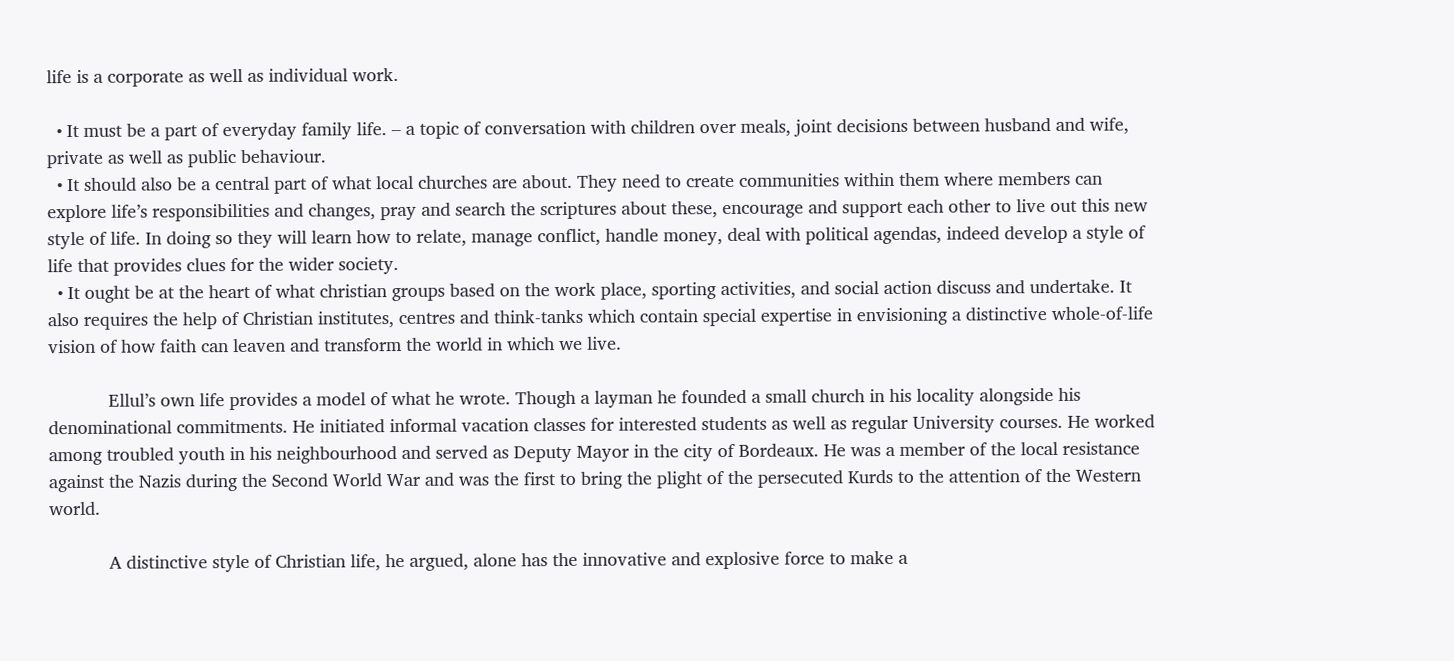life is a corporate as well as individual work.

  • It must be a part of everyday family life. – a topic of conversation with children over meals, joint decisions between husband and wife, private as well as public behaviour.
  • It should also be a central part of what local churches are about. They need to create communities within them where members can explore life’s responsibilities and changes, pray and search the scriptures about these, encourage and support each other to live out this new style of life. In doing so they will learn how to relate, manage conflict, handle money, deal with political agendas, indeed develop a style of life that provides clues for the wider society.
  • It ought be at the heart of what christian groups based on the work place, sporting activities, and social action discuss and undertake. It also requires the help of Christian institutes, centres and think-tanks which contain special expertise in envisioning a distinctive whole-of-life vision of how faith can leaven and transform the world in which we live.

            Ellul’s own life provides a model of what he wrote. Though a layman he founded a small church in his locality alongside his denominational commitments. He initiated informal vacation classes for interested students as well as regular University courses. He worked among troubled youth in his neighbourhood and served as Deputy Mayor in the city of Bordeaux. He was a member of the local resistance against the Nazis during the Second World War and was the first to bring the plight of the persecuted Kurds to the attention of the Western world.

            A distinctive style of Christian life, he argued, alone has the innovative and explosive force to make a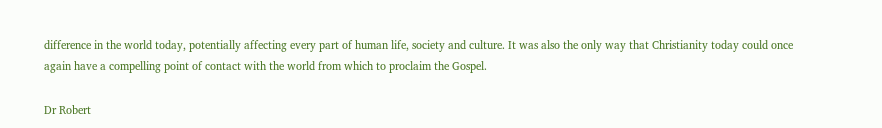difference in the world today, potentially affecting every part of human life, society and culture. It was also the only way that Christianity today could once again have a compelling point of contact with the world from which to proclaim the Gospel.

Dr Robert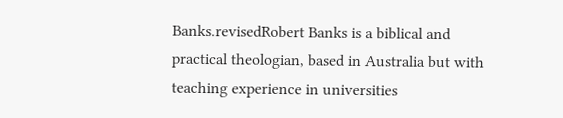Banks.revisedRobert Banks is a biblical and practical theologian, based in Australia but with teaching experience in universities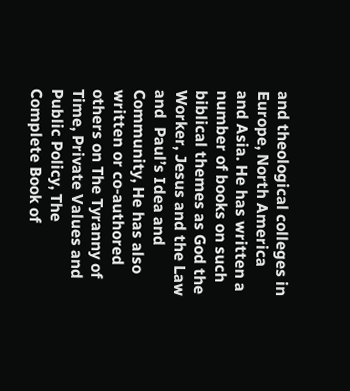and theological colleges in Europe, North America and Asia. He has written a number of books on such biblical themes as God the Worker, Jesus and the Law and  Paul’s Idea and Community, He has also written or co-authored others on The Tyranny of Time, Private Values and Public Policy, The Complete Book of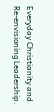Everyday Christianity and Re-envisioning Leadership.